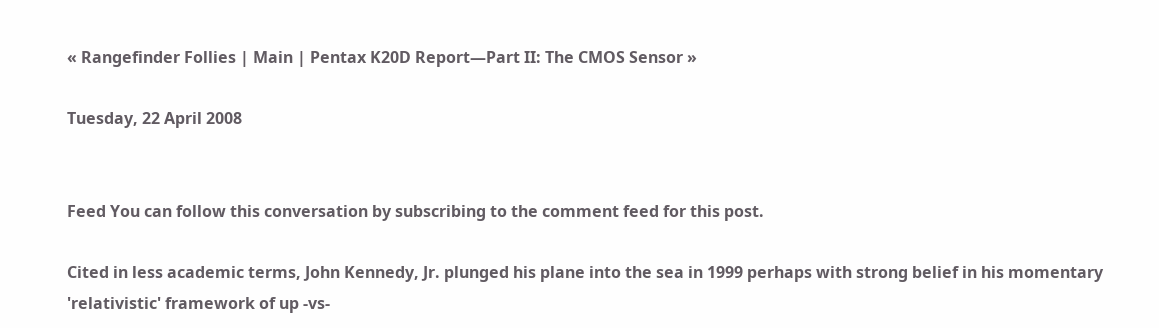« Rangefinder Follies | Main | Pentax K20D Report—Part II: The CMOS Sensor »

Tuesday, 22 April 2008


Feed You can follow this conversation by subscribing to the comment feed for this post.

Cited in less academic terms, John Kennedy, Jr. plunged his plane into the sea in 1999 perhaps with strong belief in his momentary 'relativistic' framework of up -vs-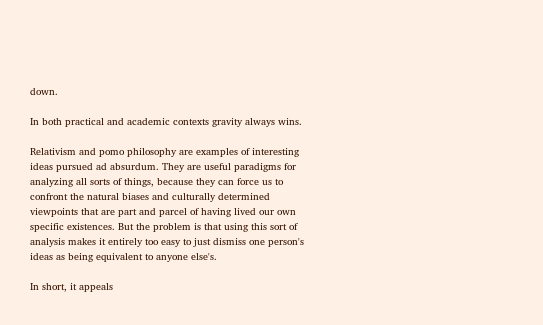down.

In both practical and academic contexts gravity always wins.

Relativism and pomo philosophy are examples of interesting ideas pursued ad absurdum. They are useful paradigms for analyzing all sorts of things, because they can force us to confront the natural biases and culturally determined viewpoints that are part and parcel of having lived our own specific existences. But the problem is that using this sort of analysis makes it entirely too easy to just dismiss one person's ideas as being equivalent to anyone else's.

In short, it appeals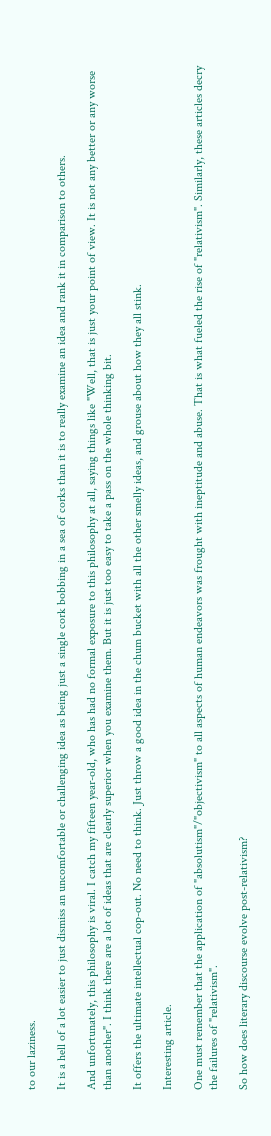to our laziness.

It is a hell of a lot easier to just dismiss an uncomfortable or challenging idea as being just a single cork bobbing in a sea of corks than it is to really examine an idea and rank it in comparison to others.

And unfortunately, this philosophy is viral. I catch my fifteen year-old, who has had no formal exposure to this philosophy at all, saying things like "Well, that is just your point of view. It is not any better or any worse than another". I think there are a lot of ideas that are clearly superior when you examine them. But it is just too easy to take a pass on the whole thinking bit.

It offers the ultimate intellectual cop-out. No need to think. Just throw a good idea in the chum bucket with all the other smelly ideas, and grouse about how they all stink.

Interesting article.

One must remember that the application of "absolutism"/"objectivism" to all aspects of human endeavors was frought with ineptitude and abuse. That is what fueled the rise of "relativism". Similarly, these articles decry the failures of "relativism".

So how does literary discourse evolve post-relativism?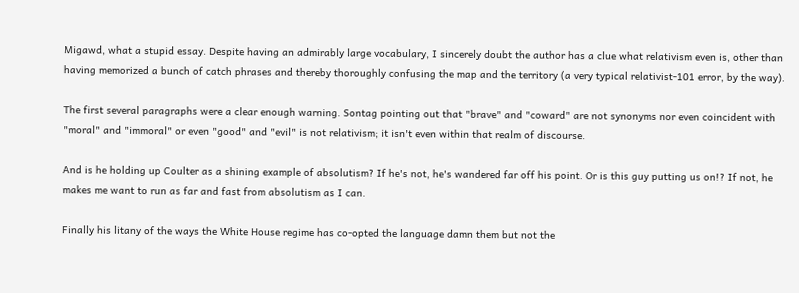Migawd, what a stupid essay. Despite having an admirably large vocabulary, I sincerely doubt the author has a clue what relativism even is, other than having memorized a bunch of catch phrases and thereby thoroughly confusing the map and the territory (a very typical relativist-101 error, by the way).

The first several paragraphs were a clear enough warning. Sontag pointing out that "brave" and "coward" are not synonyms nor even coincident with "moral" and "immoral" or even "good" and "evil" is not relativism; it isn't even within that realm of discourse.

And is he holding up Coulter as a shining example of absolutism? If he's not, he's wandered far off his point. Or is this guy putting us on!? If not, he makes me want to run as far and fast from absolutism as I can.

Finally his litany of the ways the White House regime has co-opted the language damn them but not the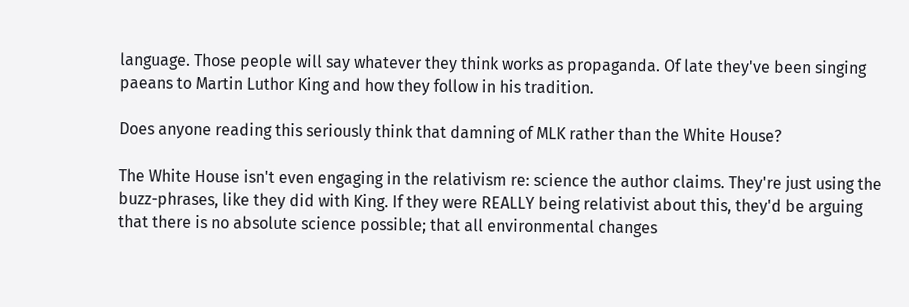language. Those people will say whatever they think works as propaganda. Of late they've been singing paeans to Martin Luthor King and how they follow in his tradition.

Does anyone reading this seriously think that damning of MLK rather than the White House?

The White House isn't even engaging in the relativism re: science the author claims. They're just using the buzz-phrases, like they did with King. If they were REALLY being relativist about this, they'd be arguing that there is no absolute science possible; that all environmental changes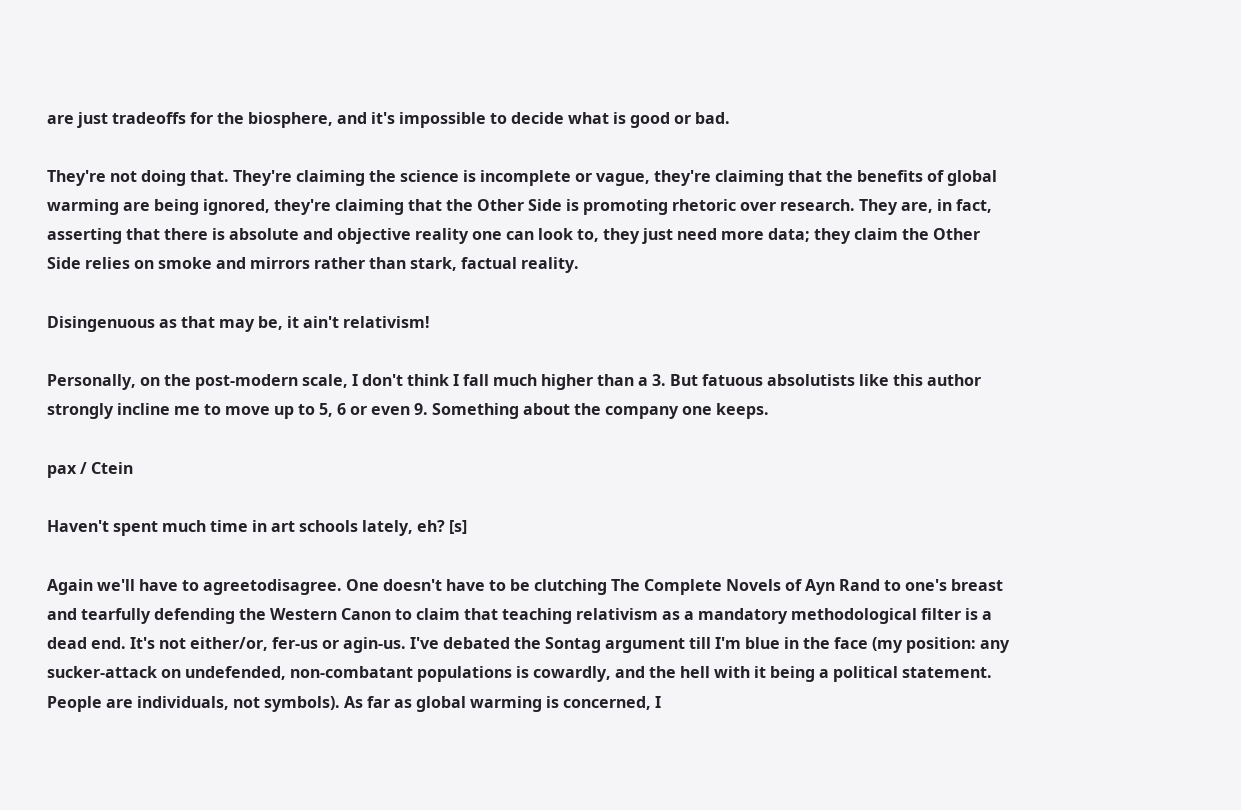are just tradeoffs for the biosphere, and it's impossible to decide what is good or bad.

They're not doing that. They're claiming the science is incomplete or vague, they're claiming that the benefits of global warming are being ignored, they're claiming that the Other Side is promoting rhetoric over research. They are, in fact, asserting that there is absolute and objective reality one can look to, they just need more data; they claim the Other Side relies on smoke and mirrors rather than stark, factual reality.

Disingenuous as that may be, it ain't relativism!

Personally, on the post-modern scale, I don't think I fall much higher than a 3. But fatuous absolutists like this author strongly incline me to move up to 5, 6 or even 9. Something about the company one keeps.

pax / Ctein

Haven't spent much time in art schools lately, eh? [s]

Again we'll have to agreetodisagree. One doesn't have to be clutching The Complete Novels of Ayn Rand to one's breast and tearfully defending the Western Canon to claim that teaching relativism as a mandatory methodological filter is a dead end. It's not either/or, fer-us or agin-us. I've debated the Sontag argument till I'm blue in the face (my position: any sucker-attack on undefended, non-combatant populations is cowardly, and the hell with it being a political statement. People are individuals, not symbols). As far as global warming is concerned, I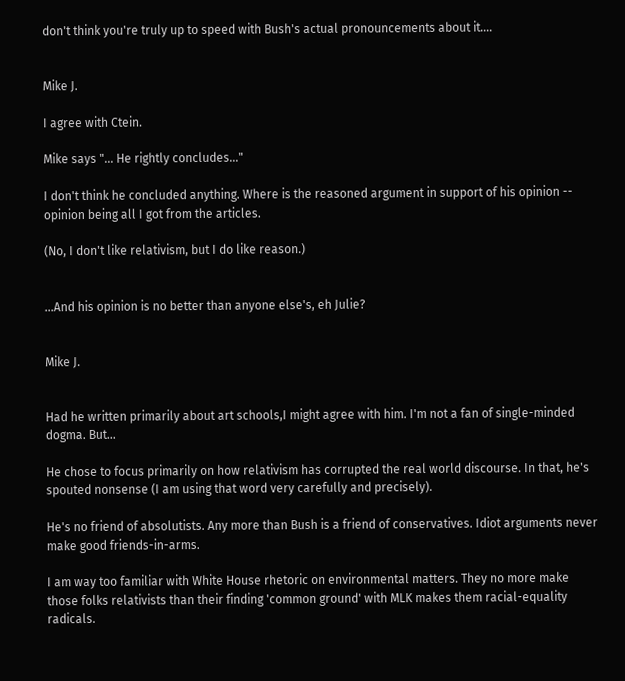don't think you're truly up to speed with Bush's actual pronouncements about it....


Mike J.

I agree with Ctein.

Mike says "... He rightly concludes..."

I don't think he concluded anything. Where is the reasoned argument in support of his opinion -- opinion being all I got from the articles.

(No, I don't like relativism, but I do like reason.)


...And his opinion is no better than anyone else's, eh Julie?


Mike J.


Had he written primarily about art schools,I might agree with him. I'm not a fan of single-minded dogma. But...

He chose to focus primarily on how relativism has corrupted the real world discourse. In that, he's spouted nonsense (I am using that word very carefully and precisely).

He's no friend of absolutists. Any more than Bush is a friend of conservatives. Idiot arguments never make good friends-in-arms.

I am way too familiar with White House rhetoric on environmental matters. They no more make those folks relativists than their finding 'common ground' with MLK makes them racial-equality radicals.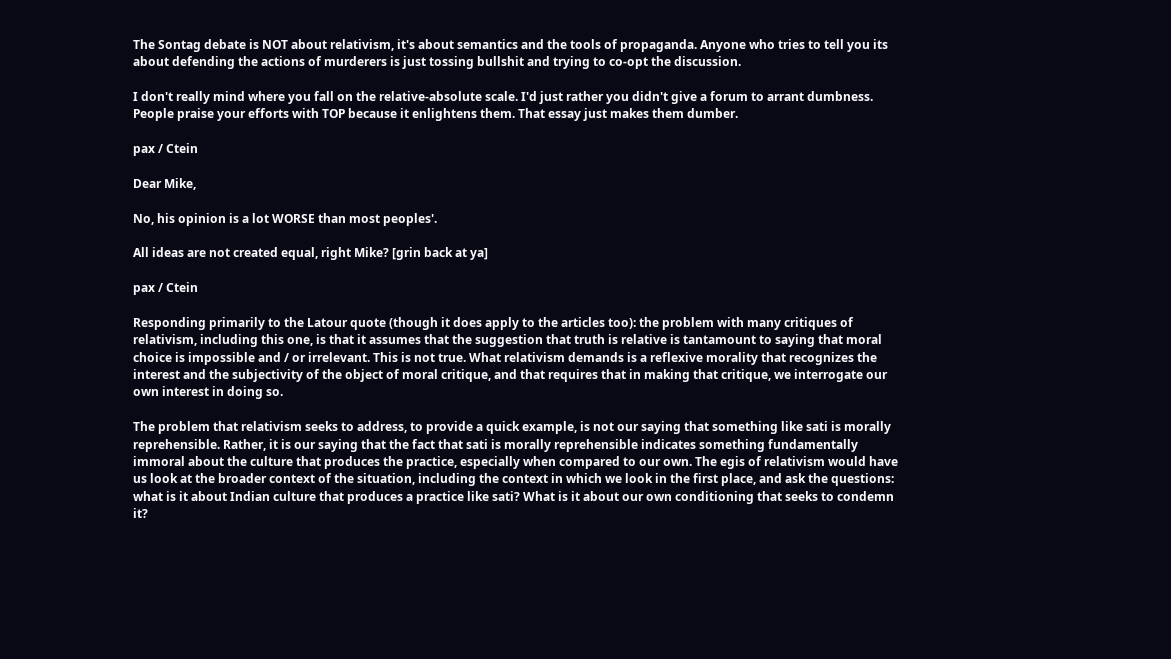The Sontag debate is NOT about relativism, it's about semantics and the tools of propaganda. Anyone who tries to tell you its about defending the actions of murderers is just tossing bullshit and trying to co-opt the discussion.

I don't really mind where you fall on the relative-absolute scale. I'd just rather you didn't give a forum to arrant dumbness. People praise your efforts with TOP because it enlightens them. That essay just makes them dumber.

pax / Ctein

Dear Mike,

No, his opinion is a lot WORSE than most peoples'.

All ideas are not created equal, right Mike? [grin back at ya]

pax / Ctein

Responding primarily to the Latour quote (though it does apply to the articles too): the problem with many critiques of relativism, including this one, is that it assumes that the suggestion that truth is relative is tantamount to saying that moral choice is impossible and / or irrelevant. This is not true. What relativism demands is a reflexive morality that recognizes the interest and the subjectivity of the object of moral critique, and that requires that in making that critique, we interrogate our own interest in doing so.

The problem that relativism seeks to address, to provide a quick example, is not our saying that something like sati is morally reprehensible. Rather, it is our saying that the fact that sati is morally reprehensible indicates something fundamentally immoral about the culture that produces the practice, especially when compared to our own. The egis of relativism would have us look at the broader context of the situation, including the context in which we look in the first place, and ask the questions: what is it about Indian culture that produces a practice like sati? What is it about our own conditioning that seeks to condemn it?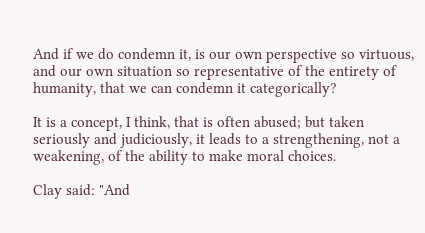And if we do condemn it, is our own perspective so virtuous, and our own situation so representative of the entirety of humanity, that we can condemn it categorically?

It is a concept, I think, that is often abused; but taken seriously and judiciously, it leads to a strengthening, not a weakening, of the ability to make moral choices.

Clay said: "And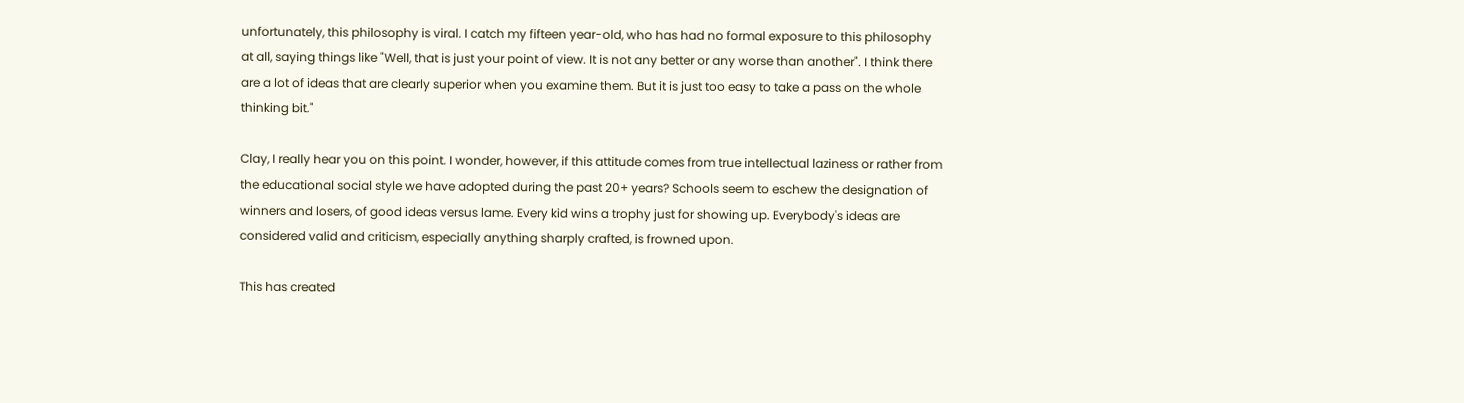unfortunately, this philosophy is viral. I catch my fifteen year-old, who has had no formal exposure to this philosophy at all, saying things like "Well, that is just your point of view. It is not any better or any worse than another". I think there are a lot of ideas that are clearly superior when you examine them. But it is just too easy to take a pass on the whole thinking bit."

Clay, I really hear you on this point. I wonder, however, if this attitude comes from true intellectual laziness or rather from the educational social style we have adopted during the past 20+ years? Schools seem to eschew the designation of winners and losers, of good ideas versus lame. Every kid wins a trophy just for showing up. Everybody's ideas are considered valid and criticism, especially anything sharply crafted, is frowned upon.

This has created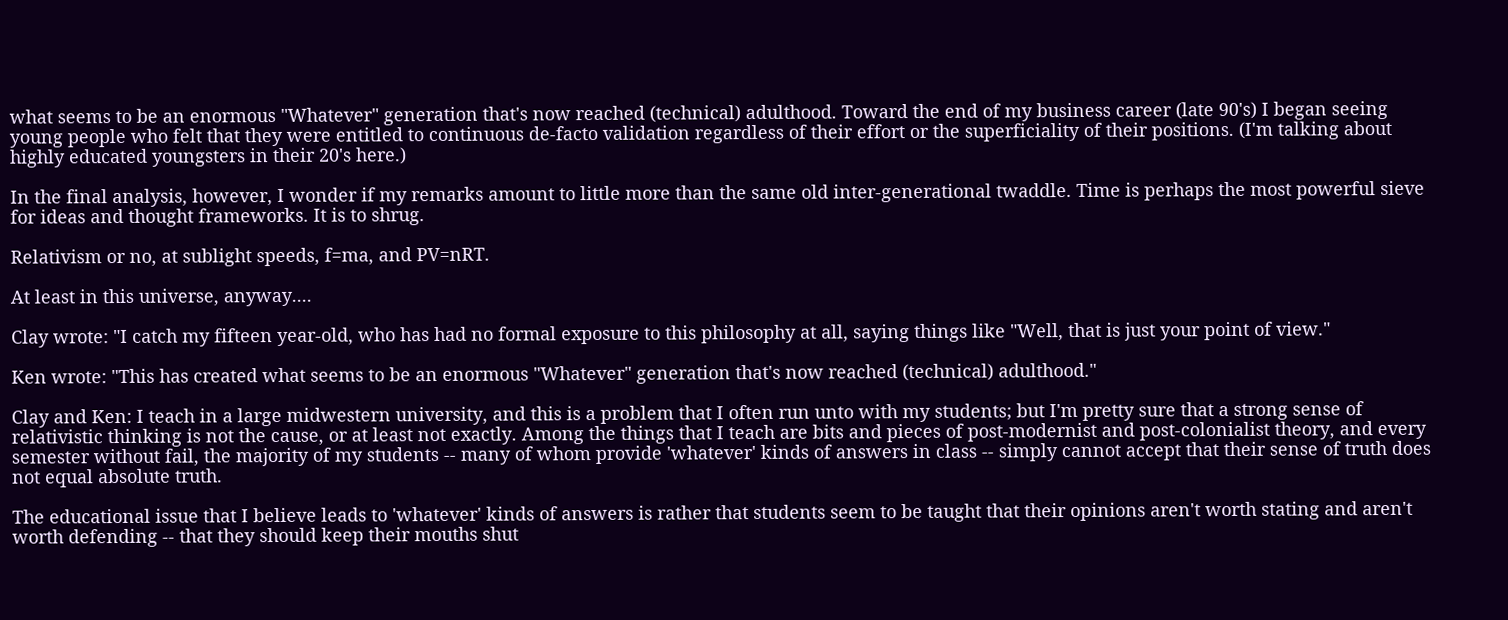what seems to be an enormous "Whatever" generation that's now reached (technical) adulthood. Toward the end of my business career (late 90's) I began seeing young people who felt that they were entitled to continuous de-facto validation regardless of their effort or the superficiality of their positions. (I'm talking about highly educated youngsters in their 20's here.)

In the final analysis, however, I wonder if my remarks amount to little more than the same old inter-generational twaddle. Time is perhaps the most powerful sieve for ideas and thought frameworks. It is to shrug.

Relativism or no, at sublight speeds, f=ma, and PV=nRT.

At least in this universe, anyway....

Clay wrote: "I catch my fifteen year-old, who has had no formal exposure to this philosophy at all, saying things like "Well, that is just your point of view."

Ken wrote: "This has created what seems to be an enormous "Whatever" generation that's now reached (technical) adulthood."

Clay and Ken: I teach in a large midwestern university, and this is a problem that I often run unto with my students; but I'm pretty sure that a strong sense of relativistic thinking is not the cause, or at least not exactly. Among the things that I teach are bits and pieces of post-modernist and post-colonialist theory, and every semester without fail, the majority of my students -- many of whom provide 'whatever' kinds of answers in class -- simply cannot accept that their sense of truth does not equal absolute truth.

The educational issue that I believe leads to 'whatever' kinds of answers is rather that students seem to be taught that their opinions aren't worth stating and aren't worth defending -- that they should keep their mouths shut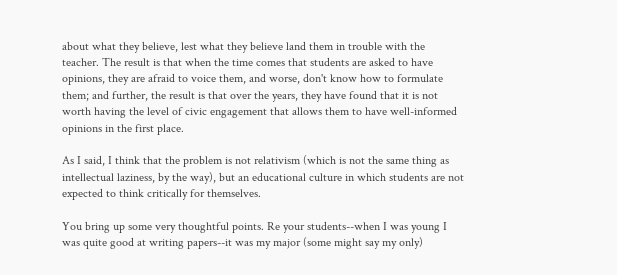about what they believe, lest what they believe land them in trouble with the teacher. The result is that when the time comes that students are asked to have opinions, they are afraid to voice them, and worse, don't know how to formulate them; and further, the result is that over the years, they have found that it is not worth having the level of civic engagement that allows them to have well-informed opinions in the first place.

As I said, I think that the problem is not relativism (which is not the same thing as intellectual laziness, by the way), but an educational culture in which students are not expected to think critically for themselves.

You bring up some very thoughtful points. Re your students--when I was young I was quite good at writing papers--it was my major (some might say my only)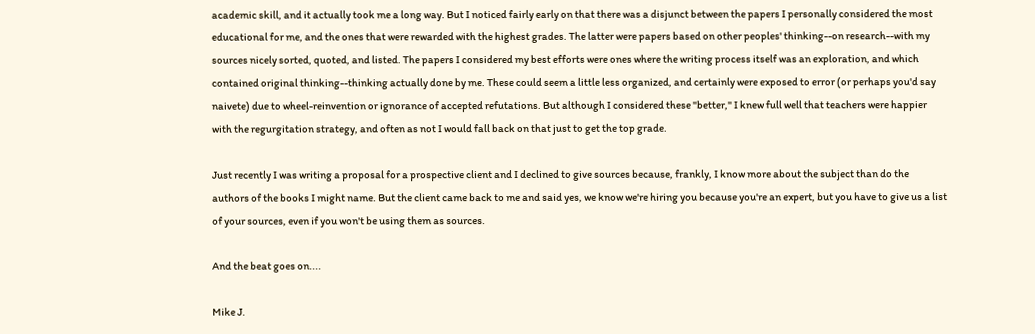academic skill, and it actually took me a long way. But I noticed fairly early on that there was a disjunct between the papers I personally considered the most educational for me, and the ones that were rewarded with the highest grades. The latter were papers based on other peoples' thinking--on research--with my sources nicely sorted, quoted, and listed. The papers I considered my best efforts were ones where the writing process itself was an exploration, and which contained original thinking--thinking actually done by me. These could seem a little less organized, and certainly were exposed to error (or perhaps you'd say naivete) due to wheel-reinvention or ignorance of accepted refutations. But although I considered these "better," I knew full well that teachers were happier with the regurgitation strategy, and often as not I would fall back on that just to get the top grade.

Just recently I was writing a proposal for a prospective client and I declined to give sources because, frankly, I know more about the subject than do the authors of the books I might name. But the client came back to me and said yes, we know we're hiring you because you're an expert, but you have to give us a list of your sources, even if you won't be using them as sources.

And the beat goes on....

Mike J.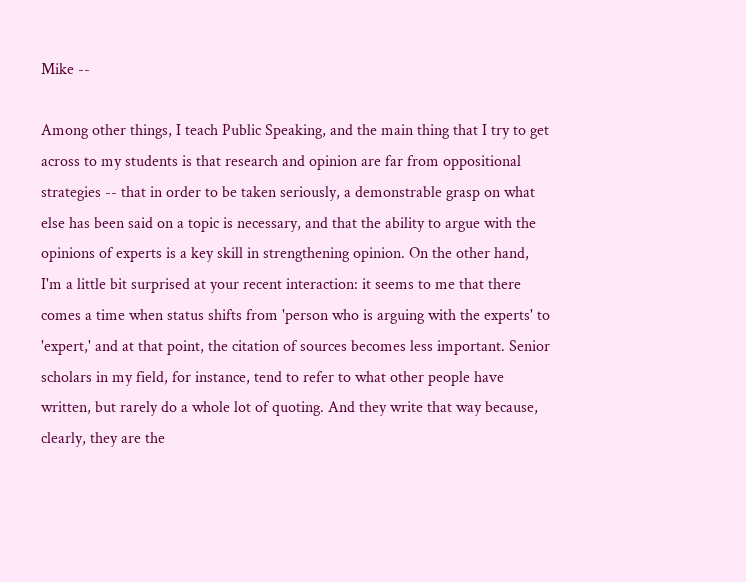Mike --

Among other things, I teach Public Speaking, and the main thing that I try to get across to my students is that research and opinion are far from oppositional strategies -- that in order to be taken seriously, a demonstrable grasp on what else has been said on a topic is necessary, and that the ability to argue with the opinions of experts is a key skill in strengthening opinion. On the other hand, I'm a little bit surprised at your recent interaction: it seems to me that there comes a time when status shifts from 'person who is arguing with the experts' to 'expert,' and at that point, the citation of sources becomes less important. Senior scholars in my field, for instance, tend to refer to what other people have written, but rarely do a whole lot of quoting. And they write that way because, clearly, they are the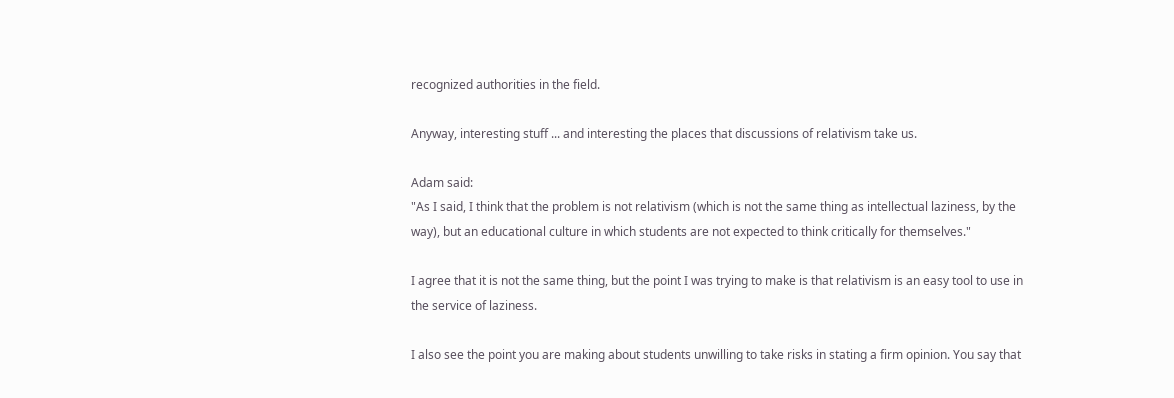recognized authorities in the field.

Anyway, interesting stuff ... and interesting the places that discussions of relativism take us.

Adam said:
"As I said, I think that the problem is not relativism (which is not the same thing as intellectual laziness, by the way), but an educational culture in which students are not expected to think critically for themselves."

I agree that it is not the same thing, but the point I was trying to make is that relativism is an easy tool to use in the service of laziness.

I also see the point you are making about students unwilling to take risks in stating a firm opinion. You say that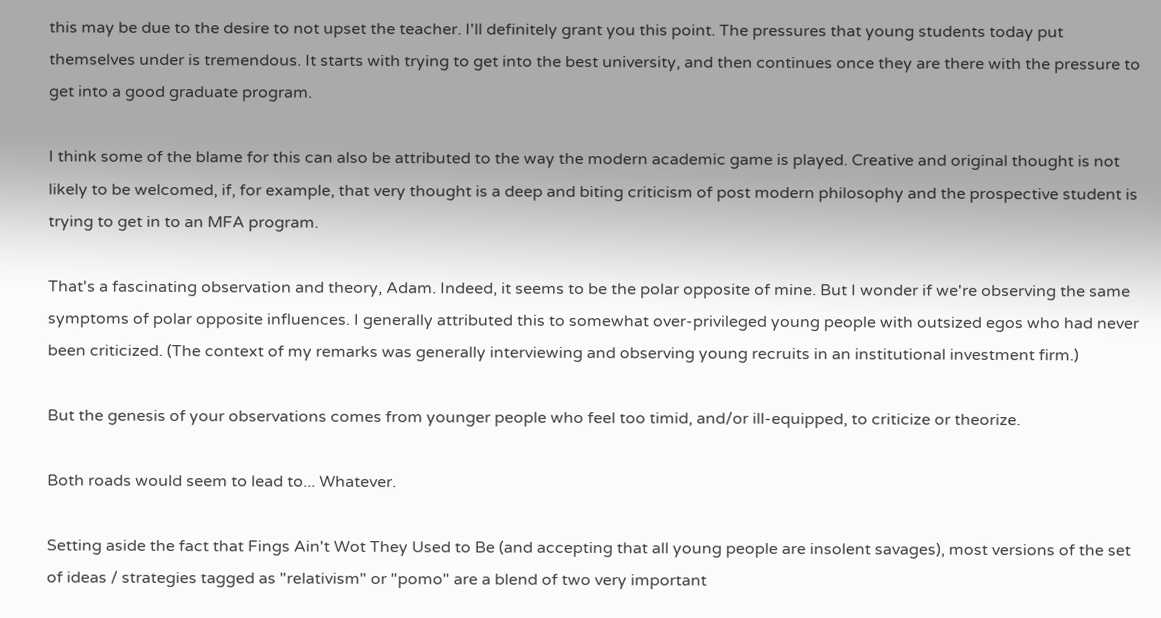this may be due to the desire to not upset the teacher. I'll definitely grant you this point. The pressures that young students today put themselves under is tremendous. It starts with trying to get into the best university, and then continues once they are there with the pressure to get into a good graduate program.

I think some of the blame for this can also be attributed to the way the modern academic game is played. Creative and original thought is not likely to be welcomed, if, for example, that very thought is a deep and biting criticism of post modern philosophy and the prospective student is trying to get in to an MFA program.

That's a fascinating observation and theory, Adam. Indeed, it seems to be the polar opposite of mine. But I wonder if we're observing the same symptoms of polar opposite influences. I generally attributed this to somewhat over-privileged young people with outsized egos who had never been criticized. (The context of my remarks was generally interviewing and observing young recruits in an institutional investment firm.)

But the genesis of your observations comes from younger people who feel too timid, and/or ill-equipped, to criticize or theorize.

Both roads would seem to lead to... Whatever.

Setting aside the fact that Fings Ain't Wot They Used to Be (and accepting that all young people are insolent savages), most versions of the set of ideas / strategies tagged as "relativism" or "pomo" are a blend of two very important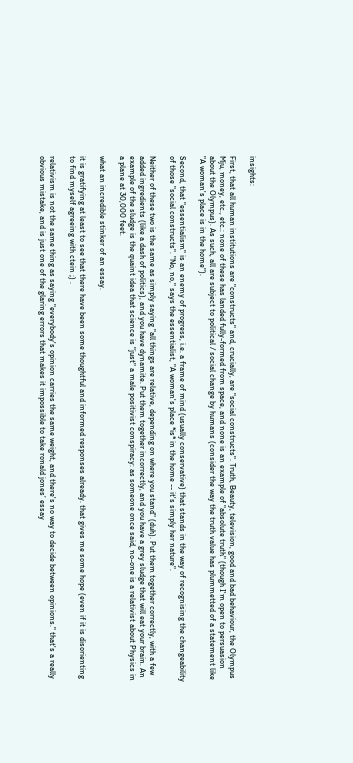insights:

First, that all human institutions are "constructs" and, crucially, are "social constructs". Truth, Beauty, television, good and bad behaviour, the Olympus Mju, money, etc., etc.: none of these has landed fully-formed from space, and none is an example of "absolute truth" (though I'm open to persuasion about the Olympus). As such, all are subject to political / social change by humans (consider the way the truth value has plummetted of a statement like "A woman's place is in the home").

Second, that "essentialism" is an enemy of progress, i.e. a frame of mind (usually conservative) that stands in the way of recognising the changeability of those "social constructs". "No, no," says the essentialist, "A woman's place *is* in the home -- it's simply her nature".

Neither of these two is the same as simply saying "all things are relative, depending on where you stand" (duh). Put them together correctly, with a few added ingredients (like a dash of politics), and you have dynamite. Put them together incorrectly, and you have a grey sludge that will eat your brain. An example of the sludge is the quaint idea that science is "just" a male positivist conspiracy: as someone once said, no-one is a relativist about Physics in a plane at 30,000 feet.

what an incredible stinker of an essay.

it is gratifying at least to see that there have been some thoughtful and informed responses already. that gives me some hope (even if it is disorienting to find myself agreeing with ctein ;) .

relativism is not the same thing as saying "everybody's opinion carries the same weight, and there's no way to decide between opinions." that's a really obvious mistake, and is just one of the glaring errors that makes it impossible to take ronald jones’ essay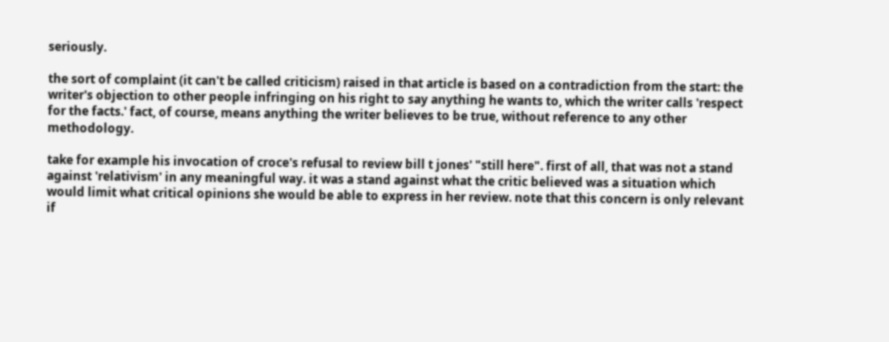seriously.

the sort of complaint (it can't be called criticism) raised in that article is based on a contradiction from the start: the writer's objection to other people infringing on his right to say anything he wants to, which the writer calls 'respect for the facts.' fact, of course, means anything the writer believes to be true, without reference to any other methodology.

take for example his invocation of croce's refusal to review bill t jones' "still here". first of all, that was not a stand against 'relativism' in any meaningful way. it was a stand against what the critic believed was a situation which would limit what critical opinions she would be able to express in her review. note that this concern is only relevant if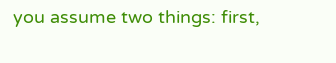you assume two things: first,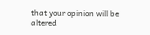that your opinion will be altered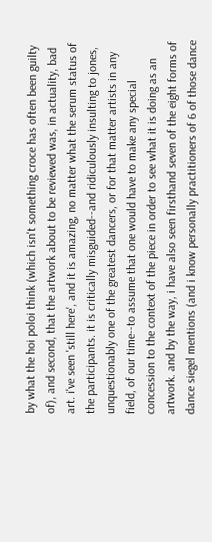by what the hoi poloi think (which isn't something croce has often been guilty of), and second, that the artwork about to be reviewed was, in actuality, bad art. i've seen 'still here', and it is amazing, no matter what the serum status of the participants. it is critically misguided--and ridiculously insulting to jones, unquestionably one of the greatest dancers, or for that matter artists in any field, of our time--to assume that one would have to make any special concession to the context of the piece in order to see what it is doing as an artwork. and by the way, i have also seen firsthand seven of the eight forms of dance siegel mentions (and i know personally practitioners of 6 of those dance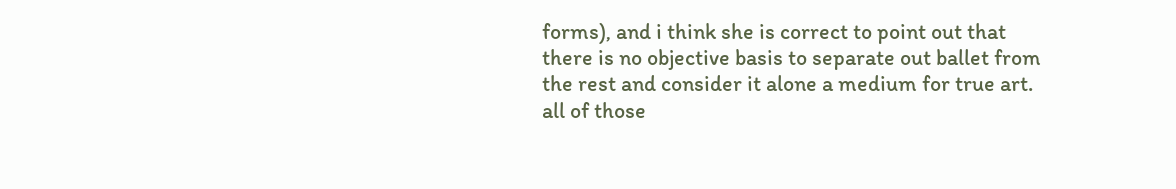forms), and i think she is correct to point out that there is no objective basis to separate out ballet from the rest and consider it alone a medium for true art. all of those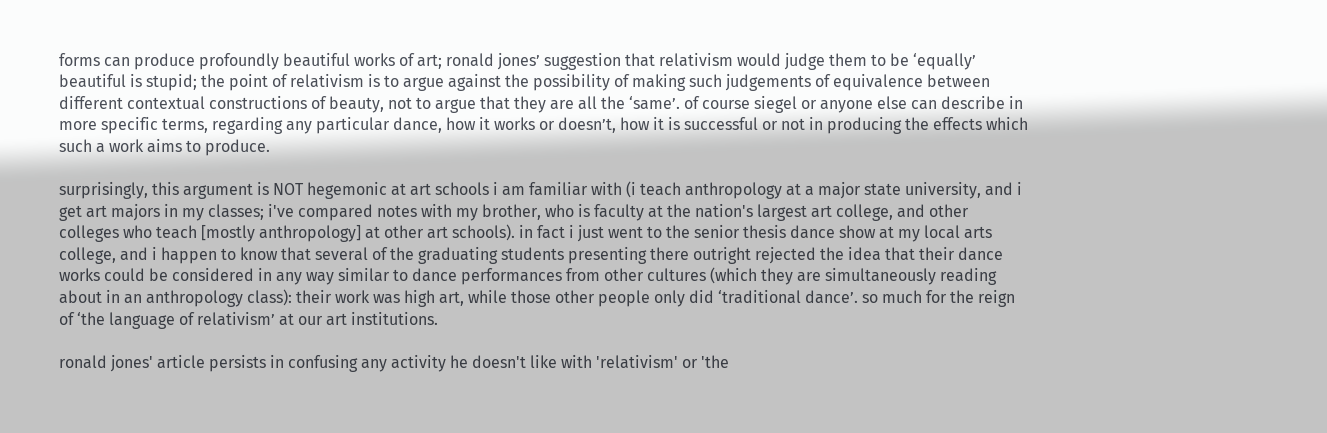forms can produce profoundly beautiful works of art; ronald jones’ suggestion that relativism would judge them to be ‘equally’ beautiful is stupid; the point of relativism is to argue against the possibility of making such judgements of equivalence between different contextual constructions of beauty, not to argue that they are all the ‘same’. of course siegel or anyone else can describe in more specific terms, regarding any particular dance, how it works or doesn’t, how it is successful or not in producing the effects which such a work aims to produce.

surprisingly, this argument is NOT hegemonic at art schools i am familiar with (i teach anthropology at a major state university, and i get art majors in my classes; i've compared notes with my brother, who is faculty at the nation's largest art college, and other colleges who teach [mostly anthropology] at other art schools). in fact i just went to the senior thesis dance show at my local arts college, and i happen to know that several of the graduating students presenting there outright rejected the idea that their dance works could be considered in any way similar to dance performances from other cultures (which they are simultaneously reading about in an anthropology class): their work was high art, while those other people only did ‘traditional dance’. so much for the reign of ‘the language of relativism’ at our art institutions.

ronald jones' article persists in confusing any activity he doesn't like with 'relativism' or 'the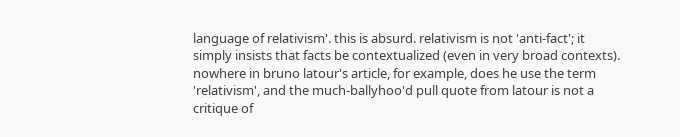language of relativism'. this is absurd. relativism is not 'anti-fact'; it simply insists that facts be contextualized (even in very broad contexts). nowhere in bruno latour's article, for example, does he use the term 'relativism', and the much-ballyhoo'd pull quote from latour is not a critique of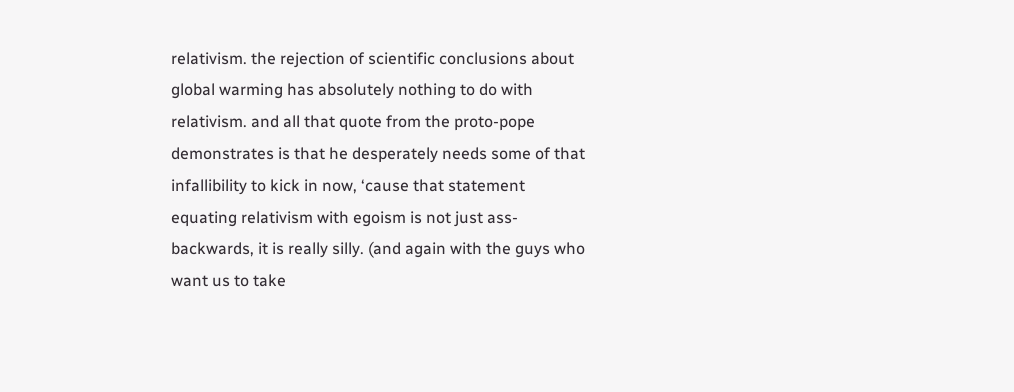relativism. the rejection of scientific conclusions about global warming has absolutely nothing to do with relativism. and all that quote from the proto-pope demonstrates is that he desperately needs some of that infallibility to kick in now, ‘cause that statement equating relativism with egoism is not just ass-backwards, it is really silly. (and again with the guys who want us to take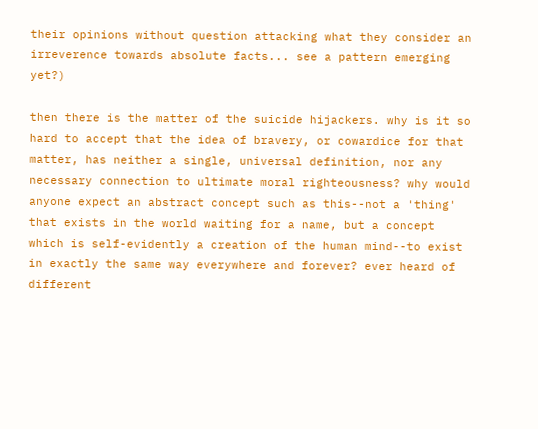their opinions without question attacking what they consider an irreverence towards absolute facts... see a pattern emerging yet?)

then there is the matter of the suicide hijackers. why is it so hard to accept that the idea of bravery, or cowardice for that matter, has neither a single, universal definition, nor any necessary connection to ultimate moral righteousness? why would anyone expect an abstract concept such as this--not a 'thing' that exists in the world waiting for a name, but a concept which is self-evidently a creation of the human mind--to exist in exactly the same way everywhere and forever? ever heard of different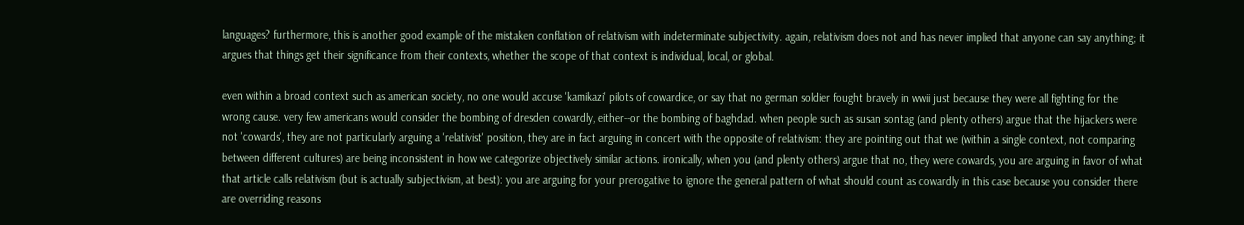languages? furthermore, this is another good example of the mistaken conflation of relativism with indeterminate subjectivity. again, relativism does not and has never implied that anyone can say anything; it argues that things get their significance from their contexts, whether the scope of that context is individual, local, or global.

even within a broad context such as american society, no one would accuse 'kamikazi' pilots of cowardice, or say that no german soldier fought bravely in wwii just because they were all fighting for the wrong cause. very few americans would consider the bombing of dresden cowardly, either--or the bombing of baghdad. when people such as susan sontag (and plenty others) argue that the hijackers were not 'cowards', they are not particularly arguing a 'relativist' position, they are in fact arguing in concert with the opposite of relativism: they are pointing out that we (within a single context, not comparing between different cultures) are being inconsistent in how we categorize objectively similar actions. ironically, when you (and plenty others) argue that no, they were cowards, you are arguing in favor of what that article calls relativism (but is actually subjectivism, at best): you are arguing for your prerogative to ignore the general pattern of what should count as cowardly in this case because you consider there are overriding reasons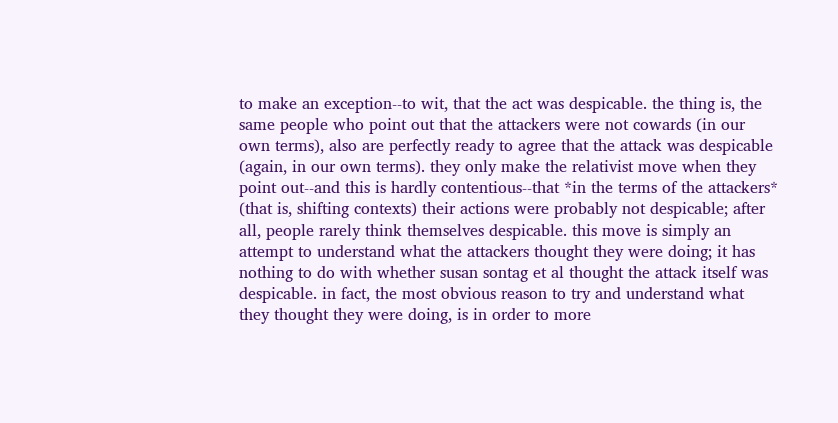to make an exception--to wit, that the act was despicable. the thing is, the same people who point out that the attackers were not cowards (in our own terms), also are perfectly ready to agree that the attack was despicable (again, in our own terms). they only make the relativist move when they point out--and this is hardly contentious--that *in the terms of the attackers* (that is, shifting contexts) their actions were probably not despicable; after all, people rarely think themselves despicable. this move is simply an attempt to understand what the attackers thought they were doing; it has nothing to do with whether susan sontag et al thought the attack itself was despicable. in fact, the most obvious reason to try and understand what they thought they were doing, is in order to more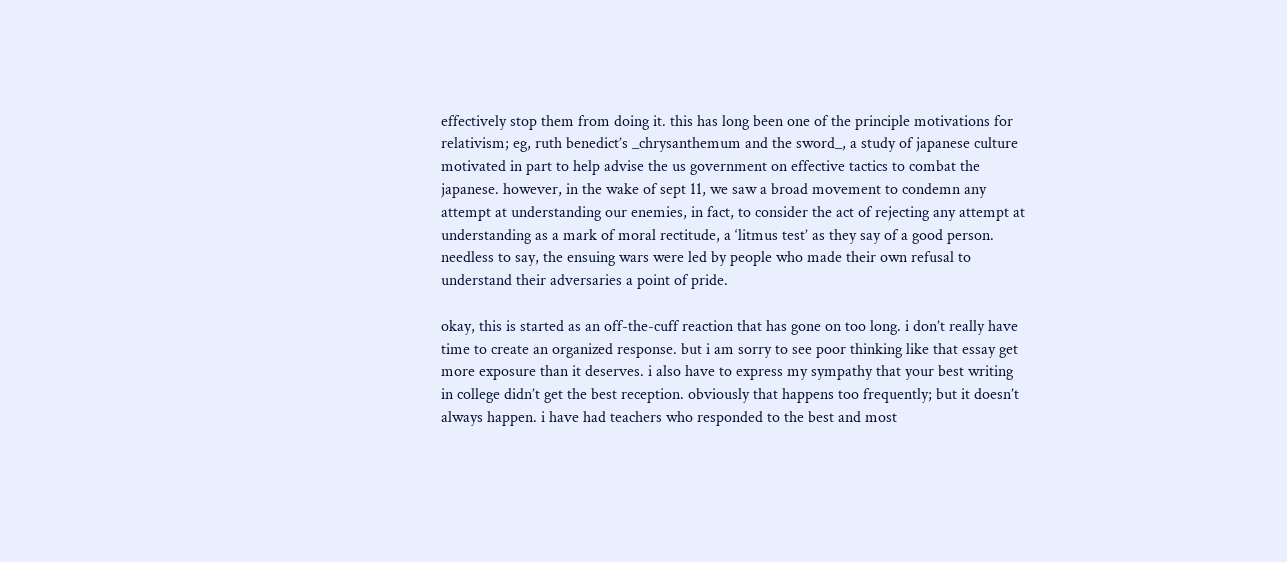effectively stop them from doing it. this has long been one of the principle motivations for relativism; eg, ruth benedict’s _chrysanthemum and the sword_, a study of japanese culture motivated in part to help advise the us government on effective tactics to combat the japanese. however, in the wake of sept 11, we saw a broad movement to condemn any attempt at understanding our enemies, in fact, to consider the act of rejecting any attempt at understanding as a mark of moral rectitude, a ‘litmus test’ as they say of a good person. needless to say, the ensuing wars were led by people who made their own refusal to understand their adversaries a point of pride.

okay, this is started as an off-the-cuff reaction that has gone on too long. i don’t really have time to create an organized response. but i am sorry to see poor thinking like that essay get more exposure than it deserves. i also have to express my sympathy that your best writing in college didn’t get the best reception. obviously that happens too frequently; but it doesn’t always happen. i have had teachers who responded to the best and most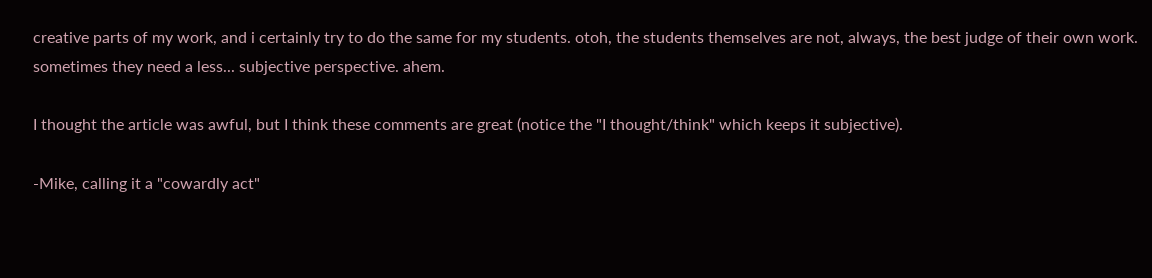creative parts of my work, and i certainly try to do the same for my students. otoh, the students themselves are not, always, the best judge of their own work. sometimes they need a less... subjective perspective. ahem.

I thought the article was awful, but I think these comments are great (notice the "I thought/think" which keeps it subjective).

-Mike, calling it a "cowardly act"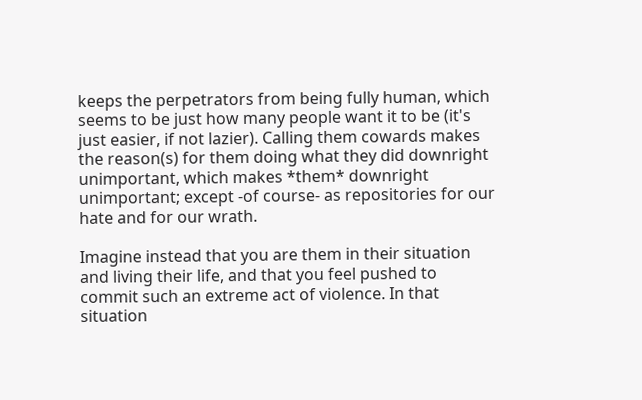keeps the perpetrators from being fully human, which seems to be just how many people want it to be (it's just easier, if not lazier). Calling them cowards makes the reason(s) for them doing what they did downright unimportant, which makes *them* downright unimportant; except -of course- as repositories for our hate and for our wrath.

Imagine instead that you are them in their situation and living their life, and that you feel pushed to commit such an extreme act of violence. In that situation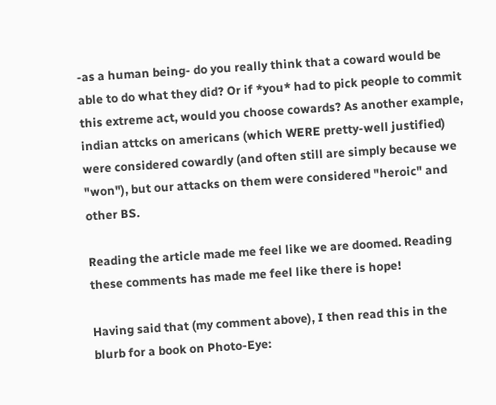-as a human being- do you really think that a coward would be able to do what they did? Or if *you* had to pick people to commit this extreme act, would you choose cowards? As another example, indian attcks on americans (which WERE pretty-well justified) were considered cowardly (and often still are simply because we "won"), but our attacks on them were considered "heroic" and other BS.

Reading the article made me feel like we are doomed. Reading these comments has made me feel like there is hope!

Having said that (my comment above), I then read this in the blurb for a book on Photo-Eye: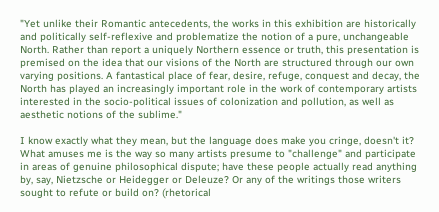"Yet unlike their Romantic antecedents, the works in this exhibition are historically and politically self-reflexive and problematize the notion of a pure, unchangeable North. Rather than report a uniquely Northern essence or truth, this presentation is premised on the idea that our visions of the North are structured through our own varying positions. A fantastical place of fear, desire, refuge, conquest and decay, the North has played an increasingly important role in the work of contemporary artists interested in the socio-political issues of colonization and pollution, as well as aesthetic notions of the sublime."

I know exactly what they mean, but the language does make you cringe, doesn't it? What amuses me is the way so many artists presume to "challenge" and participate in areas of genuine philosophical dispute; have these people actually read anything by, say, Nietzsche or Heidegger or Deleuze? Or any of the writings those writers sought to refute or build on? (rhetorical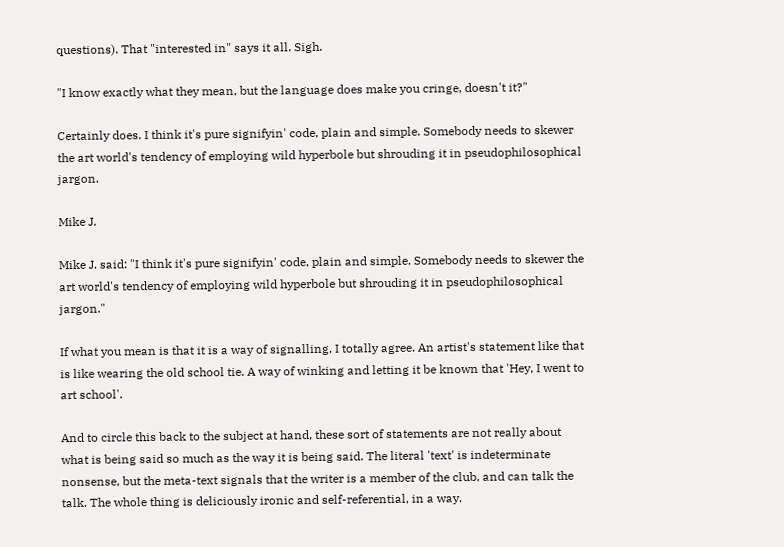questions). That "interested in" says it all. Sigh.

"I know exactly what they mean, but the language does make you cringe, doesn't it?"

Certainly does. I think it's pure signifyin' code, plain and simple. Somebody needs to skewer the art world's tendency of employing wild hyperbole but shrouding it in pseudophilosophical jargon.

Mike J.

Mike J. said: "I think it's pure signifyin' code, plain and simple. Somebody needs to skewer the art world's tendency of employing wild hyperbole but shrouding it in pseudophilosophical jargon."

If what you mean is that it is a way of signalling, I totally agree. An artist's statement like that is like wearing the old school tie. A way of winking and letting it be known that 'Hey, I went to art school'.

And to circle this back to the subject at hand, these sort of statements are not really about what is being said so much as the way it is being said. The literal 'text' is indeterminate nonsense, but the meta-text signals that the writer is a member of the club, and can talk the talk. The whole thing is deliciously ironic and self-referential, in a way.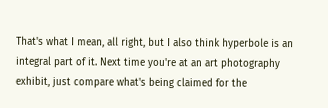That's what I mean, all right, but I also think hyperbole is an integral part of it. Next time you're at an art photography exhibit, just compare what's being claimed for the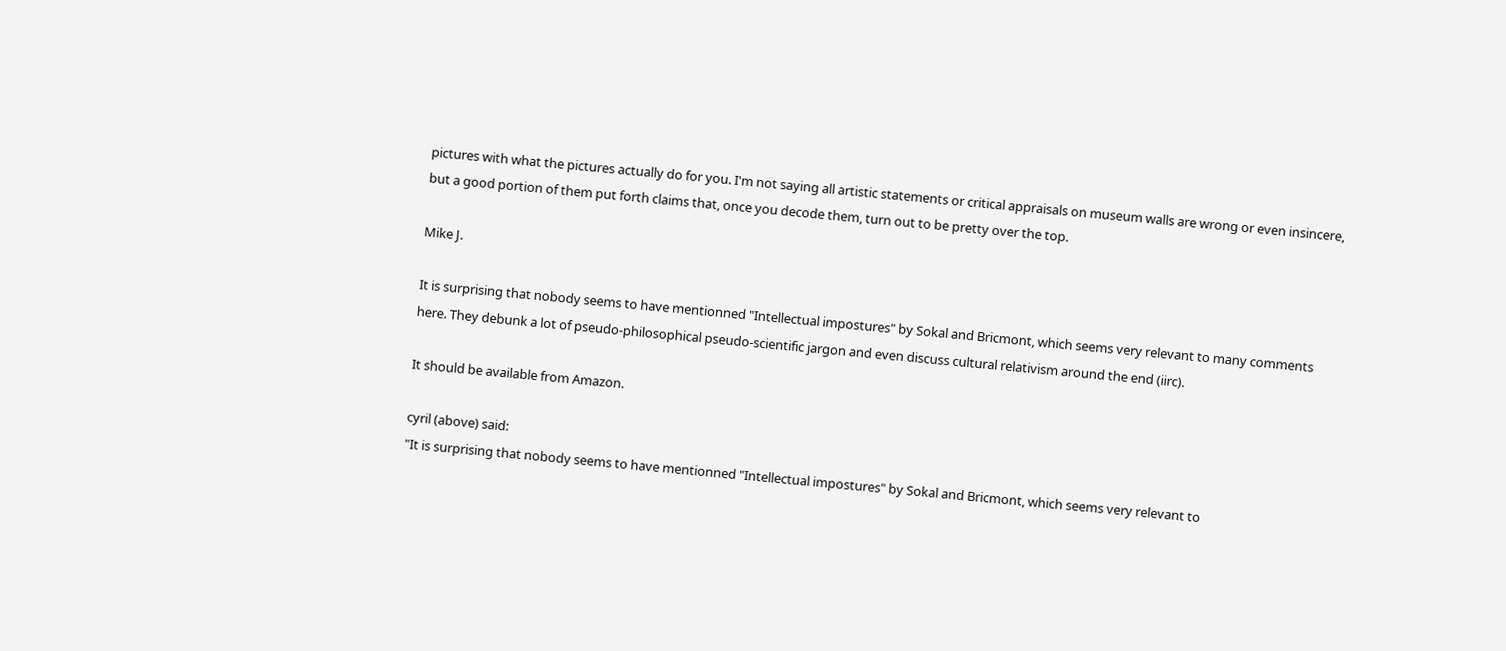pictures with what the pictures actually do for you. I'm not saying all artistic statements or critical appraisals on museum walls are wrong or even insincere, but a good portion of them put forth claims that, once you decode them, turn out to be pretty over the top.

Mike J.

It is surprising that nobody seems to have mentionned "Intellectual impostures" by Sokal and Bricmont, which seems very relevant to many comments here. They debunk a lot of pseudo-philosophical pseudo-scientific jargon and even discuss cultural relativism around the end (iirc).

It should be available from Amazon.

cyril (above) said:
"It is surprising that nobody seems to have mentionned "Intellectual impostures" by Sokal and Bricmont, which seems very relevant to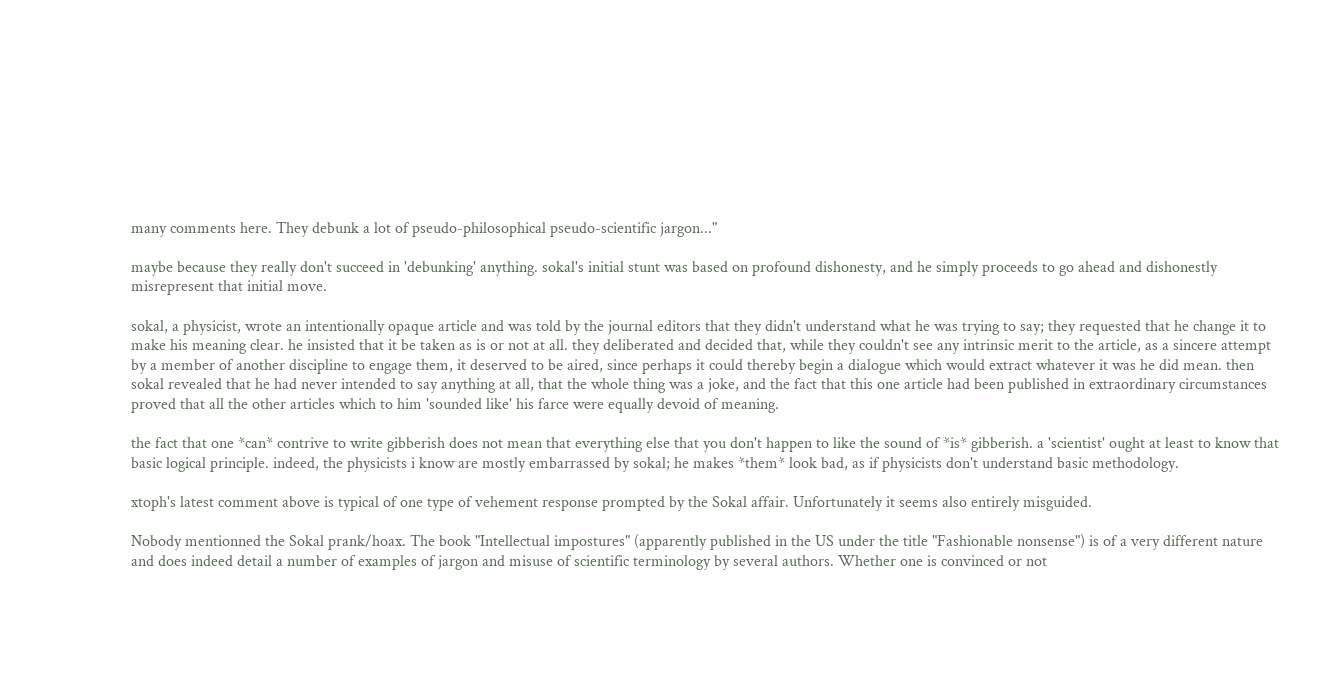many comments here. They debunk a lot of pseudo-philosophical pseudo-scientific jargon..."

maybe because they really don't succeed in 'debunking' anything. sokal's initial stunt was based on profound dishonesty, and he simply proceeds to go ahead and dishonestly misrepresent that initial move.

sokal, a physicist, wrote an intentionally opaque article and was told by the journal editors that they didn't understand what he was trying to say; they requested that he change it to make his meaning clear. he insisted that it be taken as is or not at all. they deliberated and decided that, while they couldn't see any intrinsic merit to the article, as a sincere attempt by a member of another discipline to engage them, it deserved to be aired, since perhaps it could thereby begin a dialogue which would extract whatever it was he did mean. then sokal revealed that he had never intended to say anything at all, that the whole thing was a joke, and the fact that this one article had been published in extraordinary circumstances proved that all the other articles which to him 'sounded like' his farce were equally devoid of meaning.

the fact that one *can* contrive to write gibberish does not mean that everything else that you don't happen to like the sound of *is* gibberish. a 'scientist' ought at least to know that basic logical principle. indeed, the physicists i know are mostly embarrassed by sokal; he makes *them* look bad, as if physicists don't understand basic methodology.

xtoph's latest comment above is typical of one type of vehement response prompted by the Sokal affair. Unfortunately it seems also entirely misguided.

Nobody mentionned the Sokal prank/hoax. The book "Intellectual impostures" (apparently published in the US under the title "Fashionable nonsense") is of a very different nature and does indeed detail a number of examples of jargon and misuse of scientific terminology by several authors. Whether one is convinced or not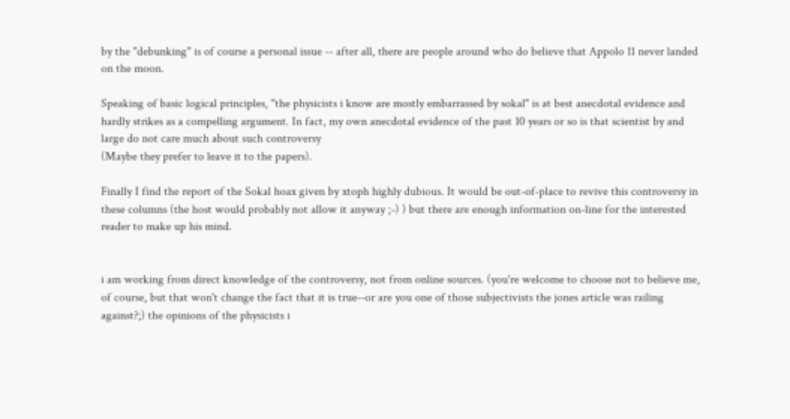by the "debunking" is of course a personal issue -- after all, there are people around who do believe that Appolo 11 never landed on the moon.

Speaking of basic logical principles, "the physicists i know are mostly embarrassed by sokal" is at best anecdotal evidence and hardly strikes as a compelling argument. In fact, my own anecdotal evidence of the past 10 years or so is that scientist by and large do not care much about such controversy
(Maybe they prefer to leave it to the papers).

Finally I find the report of the Sokal hoax given by xtoph highly dubious. It would be out-of-place to revive this controversy in these columns (the host would probably not allow it anyway ;-) ) but there are enough information on-line for the interested reader to make up his mind.


i am working from direct knowledge of the controversy, not from online sources. (you're welcome to choose not to believe me, of course, but that won't change the fact that it is true--or are you one of those subjectivists the jones article was railing against?;) the opinions of the physicists i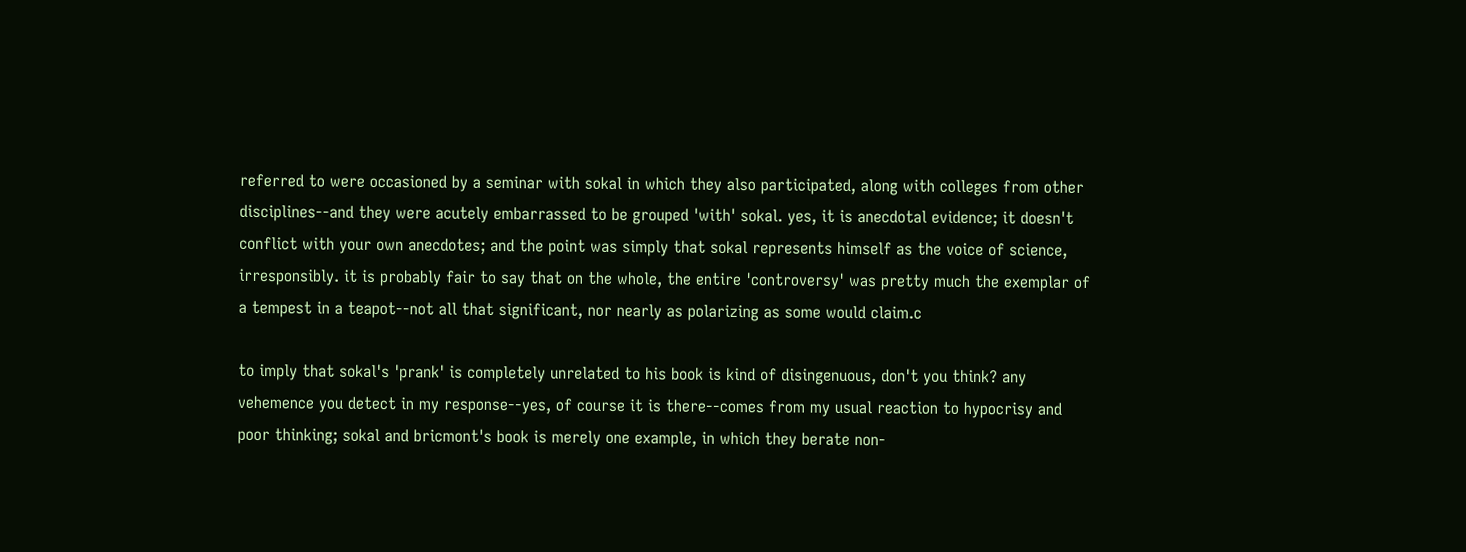referred to were occasioned by a seminar with sokal in which they also participated, along with colleges from other disciplines--and they were acutely embarrassed to be grouped 'with' sokal. yes, it is anecdotal evidence; it doesn't conflict with your own anecdotes; and the point was simply that sokal represents himself as the voice of science, irresponsibly. it is probably fair to say that on the whole, the entire 'controversy' was pretty much the exemplar of a tempest in a teapot--not all that significant, nor nearly as polarizing as some would claim.c

to imply that sokal's 'prank' is completely unrelated to his book is kind of disingenuous, don't you think? any vehemence you detect in my response--yes, of course it is there--comes from my usual reaction to hypocrisy and poor thinking; sokal and bricmont's book is merely one example, in which they berate non-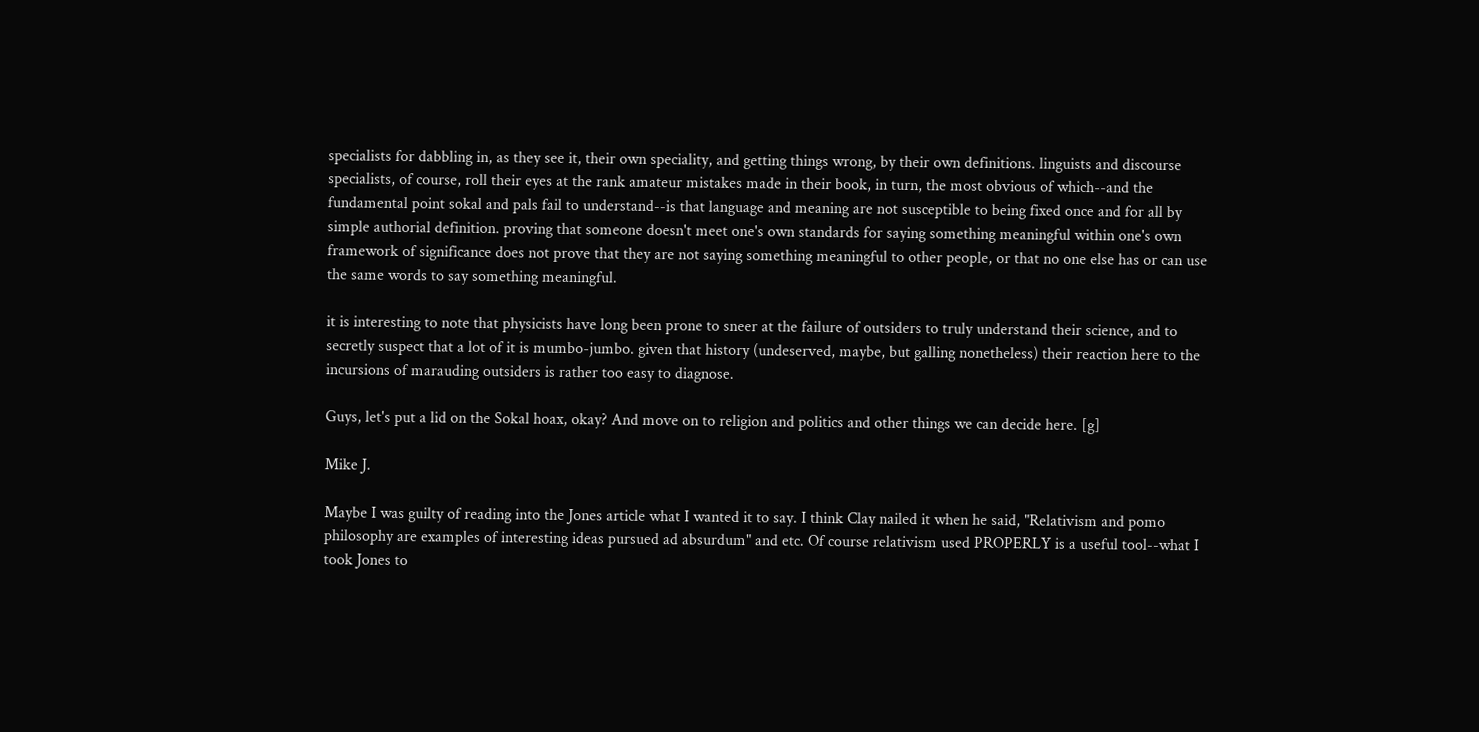specialists for dabbling in, as they see it, their own speciality, and getting things wrong, by their own definitions. linguists and discourse specialists, of course, roll their eyes at the rank amateur mistakes made in their book, in turn, the most obvious of which--and the fundamental point sokal and pals fail to understand--is that language and meaning are not susceptible to being fixed once and for all by simple authorial definition. proving that someone doesn't meet one's own standards for saying something meaningful within one's own framework of significance does not prove that they are not saying something meaningful to other people, or that no one else has or can use the same words to say something meaningful.

it is interesting to note that physicists have long been prone to sneer at the failure of outsiders to truly understand their science, and to secretly suspect that a lot of it is mumbo-jumbo. given that history (undeserved, maybe, but galling nonetheless) their reaction here to the incursions of marauding outsiders is rather too easy to diagnose.

Guys, let's put a lid on the Sokal hoax, okay? And move on to religion and politics and other things we can decide here. [g]

Mike J.

Maybe I was guilty of reading into the Jones article what I wanted it to say. I think Clay nailed it when he said, "Relativism and pomo philosophy are examples of interesting ideas pursued ad absurdum" and etc. Of course relativism used PROPERLY is a useful tool--what I took Jones to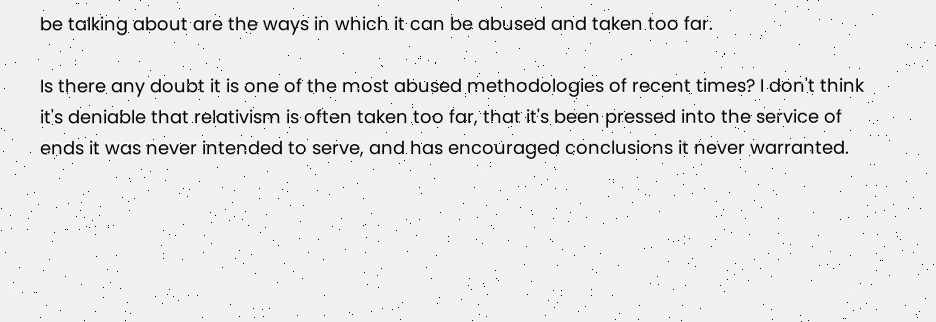be talking about are the ways in which it can be abused and taken too far.

Is there any doubt it is one of the most abused methodologies of recent times? I don't think it's deniable that relativism is often taken too far, that it's been pressed into the service of ends it was never intended to serve, and has encouraged conclusions it never warranted.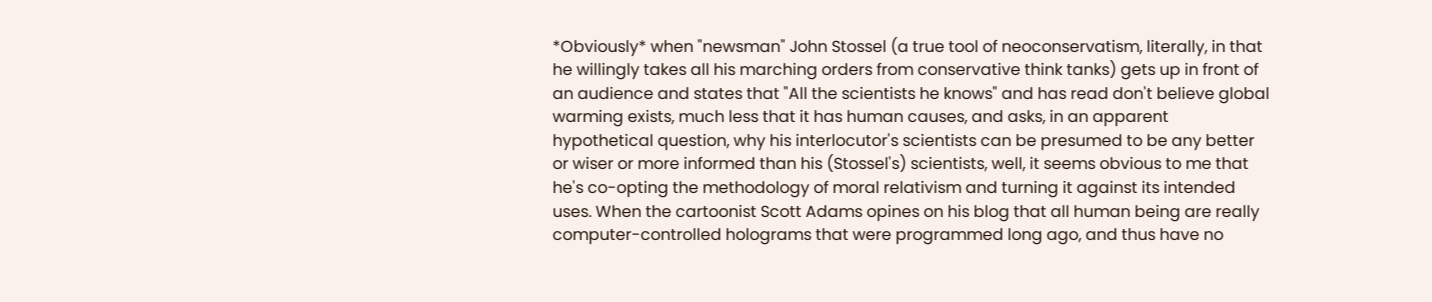*Obviously* when "newsman" John Stossel (a true tool of neoconservatism, literally, in that he willingly takes all his marching orders from conservative think tanks) gets up in front of an audience and states that "All the scientists he knows" and has read don't believe global warming exists, much less that it has human causes, and asks, in an apparent hypothetical question, why his interlocutor's scientists can be presumed to be any better or wiser or more informed than his (Stossel's) scientists, well, it seems obvious to me that he's co-opting the methodology of moral relativism and turning it against its intended uses. When the cartoonist Scott Adams opines on his blog that all human being are really computer-controlled holograms that were programmed long ago, and thus have no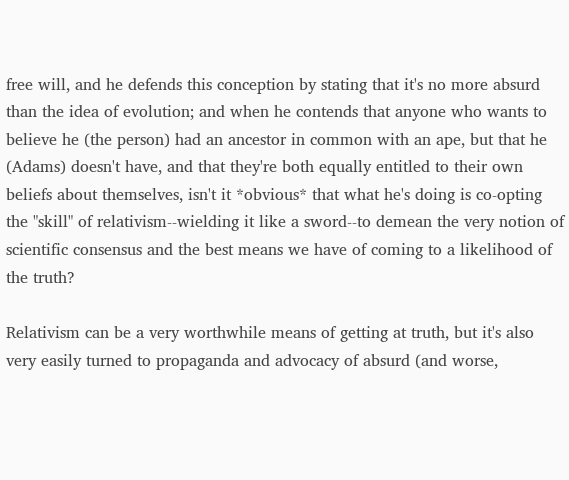free will, and he defends this conception by stating that it's no more absurd than the idea of evolution; and when he contends that anyone who wants to believe he (the person) had an ancestor in common with an ape, but that he (Adams) doesn't have, and that they're both equally entitled to their own beliefs about themselves, isn't it *obvious* that what he's doing is co-opting the "skill" of relativism--wielding it like a sword--to demean the very notion of scientific consensus and the best means we have of coming to a likelihood of the truth?

Relativism can be a very worthwhile means of getting at truth, but it's also very easily turned to propaganda and advocacy of absurd (and worse,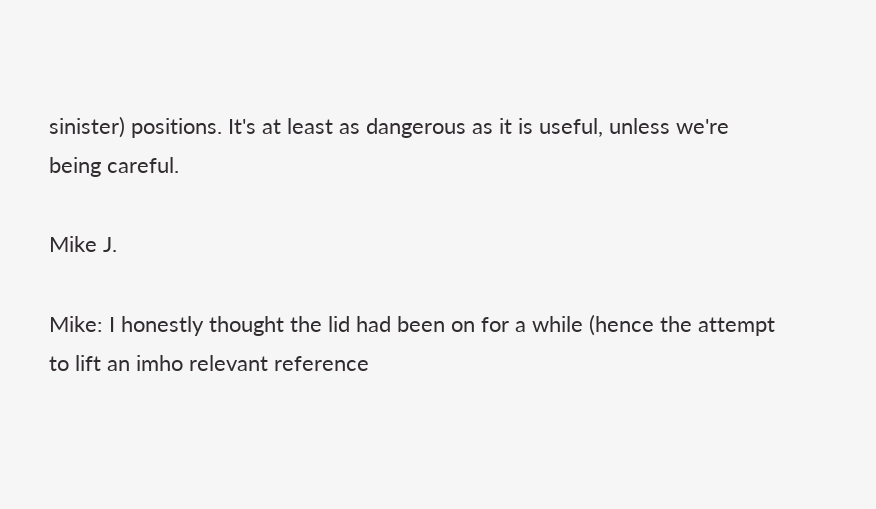sinister) positions. It's at least as dangerous as it is useful, unless we're being careful.

Mike J.

Mike: I honestly thought the lid had been on for a while (hence the attempt to lift an imho relevant reference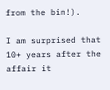from the bin!).

I am surprised that 10+ years after the affair it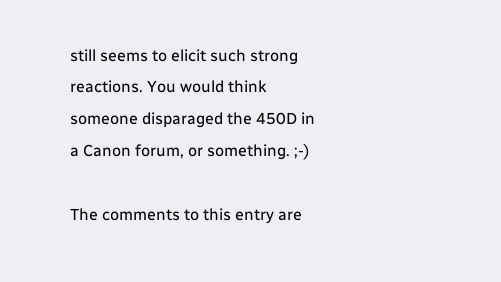still seems to elicit such strong reactions. You would think someone disparaged the 450D in a Canon forum, or something. ;-)

The comments to this entry are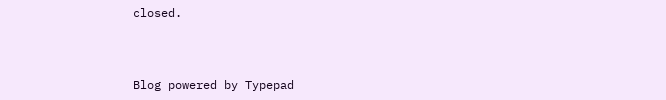closed.



Blog powered by Typepad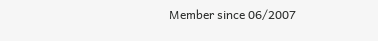Member since 06/2007